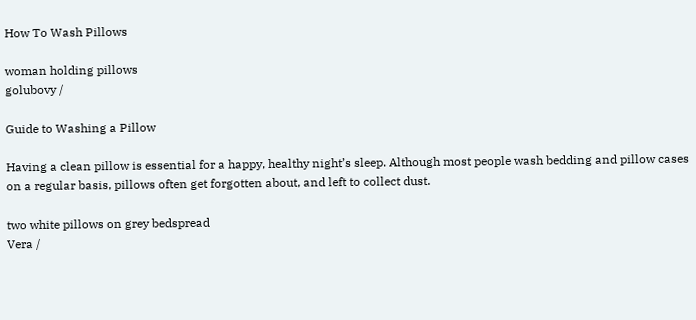How To Wash Pillows

woman holding pillows
golubovy /

Guide to Washing a Pillow

Having a clean pillow is essential for a happy, healthy night’s sleep. Although most people wash bedding and pillow cases on a regular basis, pillows often get forgotten about, and left to collect dust.

two white pillows on grey bedspread
Vera /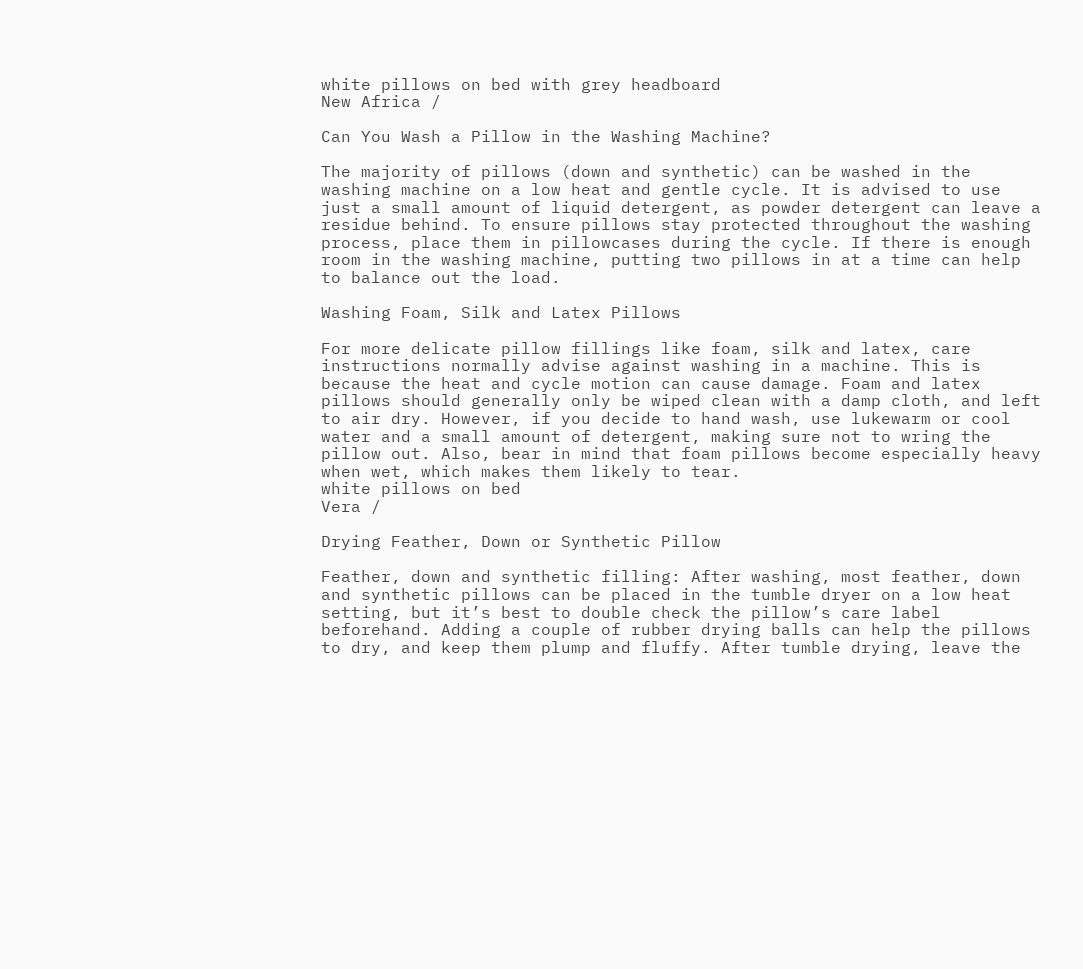white pillows on bed with grey headboard
New Africa /

Can You Wash a Pillow in the Washing Machine?

The majority of pillows (down and synthetic) can be washed in the washing machine on a low heat and gentle cycle. It is advised to use just a small amount of liquid detergent, as powder detergent can leave a residue behind. To ensure pillows stay protected throughout the washing process, place them in pillowcases during the cycle. If there is enough room in the washing machine, putting two pillows in at a time can help to balance out the load.

Washing Foam, Silk and Latex Pillows

For more delicate pillow fillings like foam, silk and latex, care instructions normally advise against washing in a machine. This is because the heat and cycle motion can cause damage. Foam and latex pillows should generally only be wiped clean with a damp cloth, and left to air dry. However, if you decide to hand wash, use lukewarm or cool water and a small amount of detergent, making sure not to wring the pillow out. Also, bear in mind that foam pillows become especially heavy when wet, which makes them likely to tear.
white pillows on bed
Vera /

Drying Feather, Down or Synthetic Pillow

Feather, down and synthetic filling: After washing, most feather, down and synthetic pillows can be placed in the tumble dryer on a low heat setting, but it’s best to double check the pillow’s care label beforehand. Adding a couple of rubber drying balls can help the pillows to dry, and keep them plump and fluffy. After tumble drying, leave the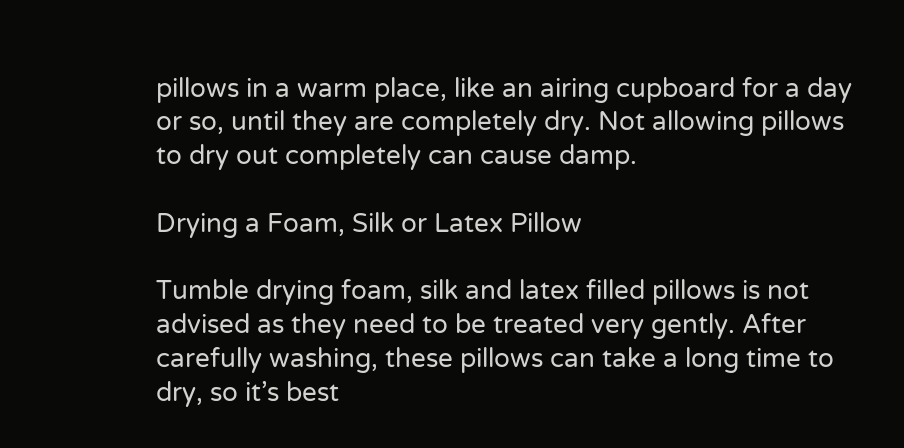pillows in a warm place, like an airing cupboard for a day or so, until they are completely dry. Not allowing pillows to dry out completely can cause damp.

Drying a Foam, Silk or Latex Pillow

Tumble drying foam, silk and latex filled pillows is not advised as they need to be treated very gently. After carefully washing, these pillows can take a long time to dry, so it’s best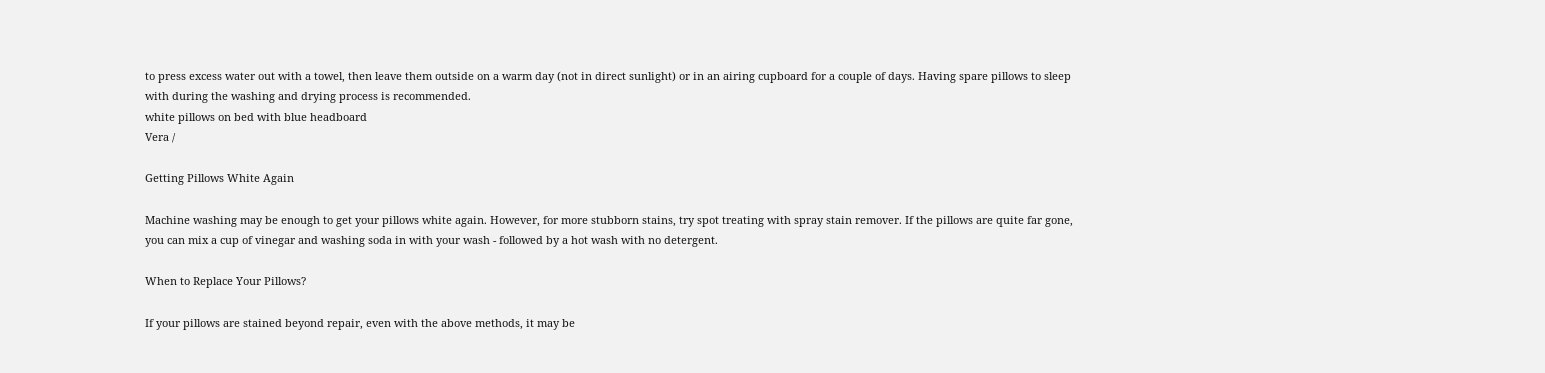to press excess water out with a towel, then leave them outside on a warm day (not in direct sunlight) or in an airing cupboard for a couple of days. Having spare pillows to sleep with during the washing and drying process is recommended.
white pillows on bed with blue headboard
Vera /

Getting Pillows White Again

Machine washing may be enough to get your pillows white again. However, for more stubborn stains, try spot treating with spray stain remover. If the pillows are quite far gone, you can mix a cup of vinegar and washing soda in with your wash - followed by a hot wash with no detergent.

When to Replace Your Pillows?

If your pillows are stained beyond repair, even with the above methods, it may be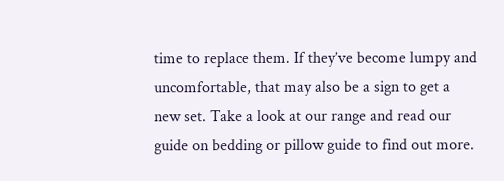time to replace them. If they’ve become lumpy and uncomfortable, that may also be a sign to get a new set. Take a look at our range and read our guide on bedding or pillow guide to find out more.